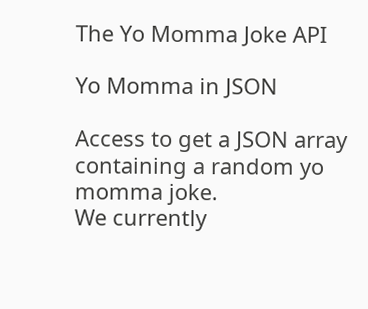The Yo Momma Joke API

Yo Momma in JSON

Access to get a JSON array containing a random yo momma joke.
We currently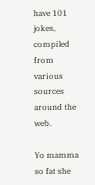have 101 jokes, compiled from various sources around the web.

Yo mamma so fat she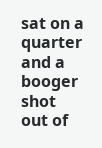sat on a quarter and a booger shot out of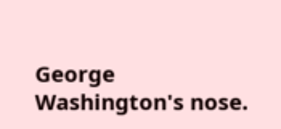George Washington's nose.